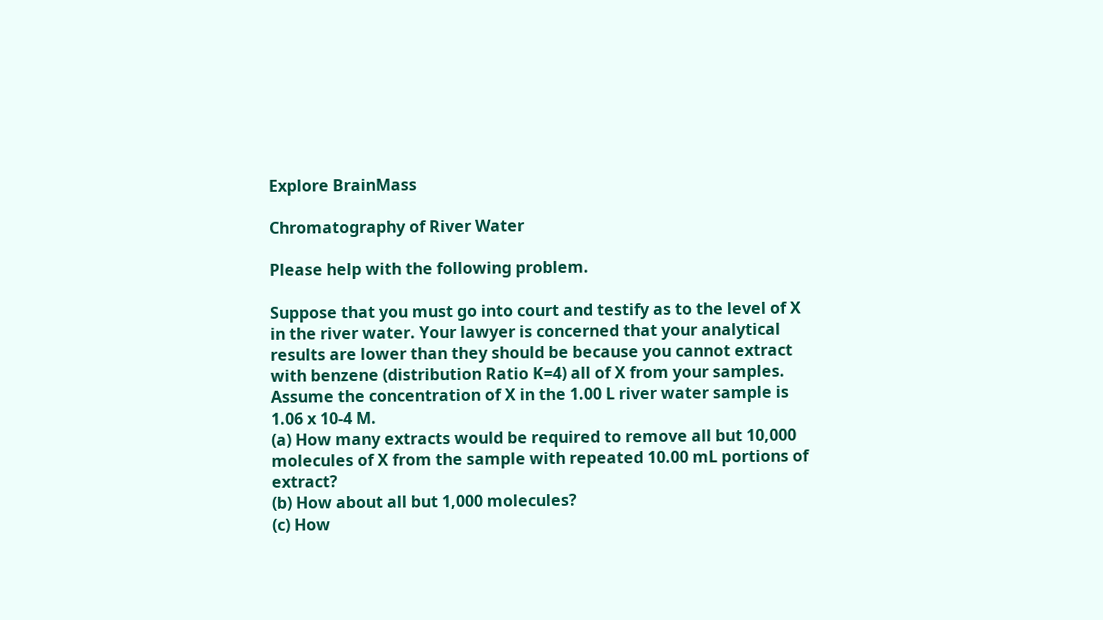Explore BrainMass

Chromatography of River Water

Please help with the following problem.

Suppose that you must go into court and testify as to the level of X in the river water. Your lawyer is concerned that your analytical results are lower than they should be because you cannot extract with benzene (distribution Ratio K=4) all of X from your samples. Assume the concentration of X in the 1.00 L river water sample is 1.06 x 10-4 M.
(a) How many extracts would be required to remove all but 10,000 molecules of X from the sample with repeated 10.00 mL portions of extract?
(b) How about all but 1,000 molecules?
(c) How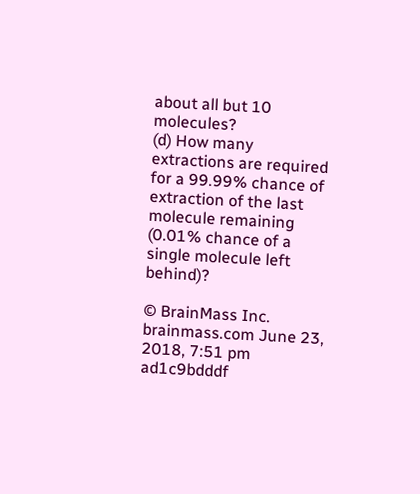about all but 10 molecules?
(d) How many extractions are required for a 99.99% chance of extraction of the last molecule remaining (0.01% chance of a single molecule left behind)?

© BrainMass Inc. brainmass.com June 23, 2018, 7:51 pm ad1c9bdddf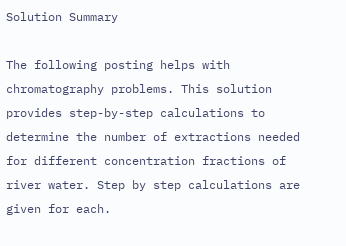Solution Summary

The following posting helps with chromatography problems. This solution provides step-by-step calculations to determine the number of extractions needed for different concentration fractions of river water. Step by step calculations are given for each.